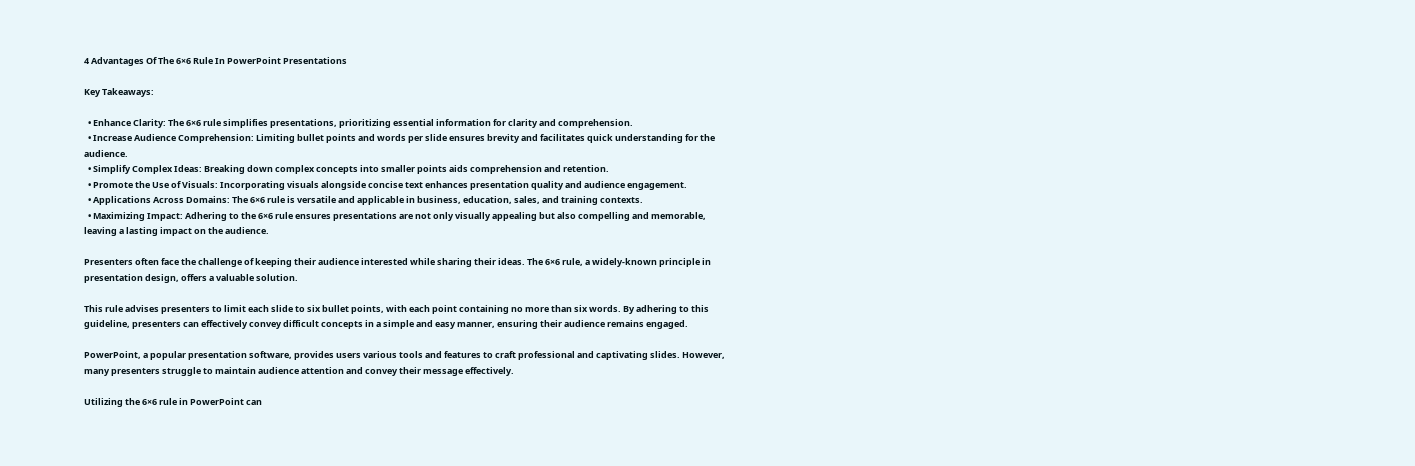4 Advantages Of The 6×6 Rule In PowerPoint Presentations

Key Takeaways:

  • Enhance Clarity: The 6×6 rule simplifies presentations, prioritizing essential information for clarity and comprehension.
  • Increase Audience Comprehension: Limiting bullet points and words per slide ensures brevity and facilitates quick understanding for the audience.
  • Simplify Complex Ideas: Breaking down complex concepts into smaller points aids comprehension and retention.
  • Promote the Use of Visuals: Incorporating visuals alongside concise text enhances presentation quality and audience engagement.
  • Applications Across Domains: The 6×6 rule is versatile and applicable in business, education, sales, and training contexts.
  • Maximizing Impact: Adhering to the 6×6 rule ensures presentations are not only visually appealing but also compelling and memorable, leaving a lasting impact on the audience.

Presenters often face the challenge of keeping their audience interested while sharing their ideas. The 6×6 rule, a widely-known principle in presentation design, offers a valuable solution.

This rule advises presenters to limit each slide to six bullet points, with each point containing no more than six words. By adhering to this guideline, presenters can effectively convey difficult concepts in a simple and easy manner, ensuring their audience remains engaged.

PowerPoint, a popular presentation software, provides users various tools and features to craft professional and captivating slides. However, many presenters struggle to maintain audience attention and convey their message effectively.

Utilizing the 6×6 rule in PowerPoint can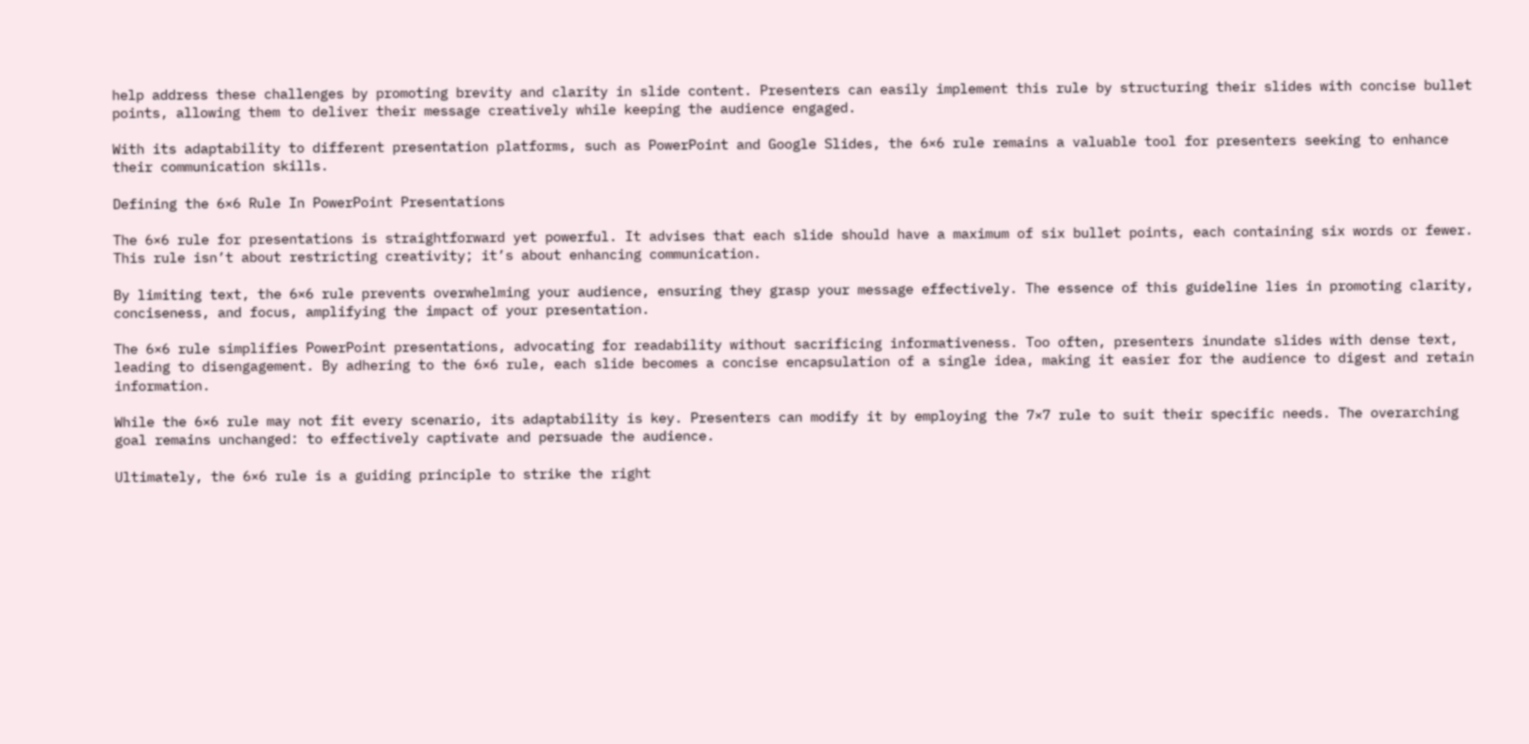help address these challenges by promoting brevity and clarity in slide content. Presenters can easily implement this rule by structuring their slides with concise bullet points, allowing them to deliver their message creatively while keeping the audience engaged.

With its adaptability to different presentation platforms, such as PowerPoint and Google Slides, the 6×6 rule remains a valuable tool for presenters seeking to enhance their communication skills.

Defining the 6×6 Rule In PowerPoint Presentations

The 6×6 rule for presentations is straightforward yet powerful. It advises that each slide should have a maximum of six bullet points, each containing six words or fewer. This rule isn’t about restricting creativity; it’s about enhancing communication.

By limiting text, the 6×6 rule prevents overwhelming your audience, ensuring they grasp your message effectively. The essence of this guideline lies in promoting clarity, conciseness, and focus, amplifying the impact of your presentation.

The 6×6 rule simplifies PowerPoint presentations, advocating for readability without sacrificing informativeness. Too often, presenters inundate slides with dense text, leading to disengagement. By adhering to the 6×6 rule, each slide becomes a concise encapsulation of a single idea, making it easier for the audience to digest and retain information.

While the 6×6 rule may not fit every scenario, its adaptability is key. Presenters can modify it by employing the 7×7 rule to suit their specific needs. The overarching goal remains unchanged: to effectively captivate and persuade the audience.

Ultimately, the 6×6 rule is a guiding principle to strike the right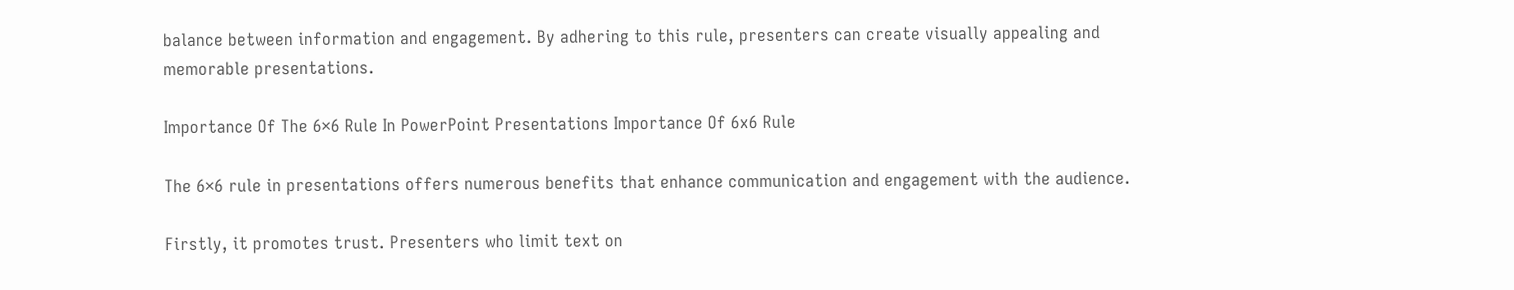balance between information and engagement. By adhering to this rule, presenters can create visually appealing and memorable presentations.

Importance Of The 6×6 Rule In PowerPoint Presentations Importance Of 6x6 Rule

The 6×6 rule in presentations offers numerous benefits that enhance communication and engagement with the audience.

Firstly, it promotes trust. Presenters who limit text on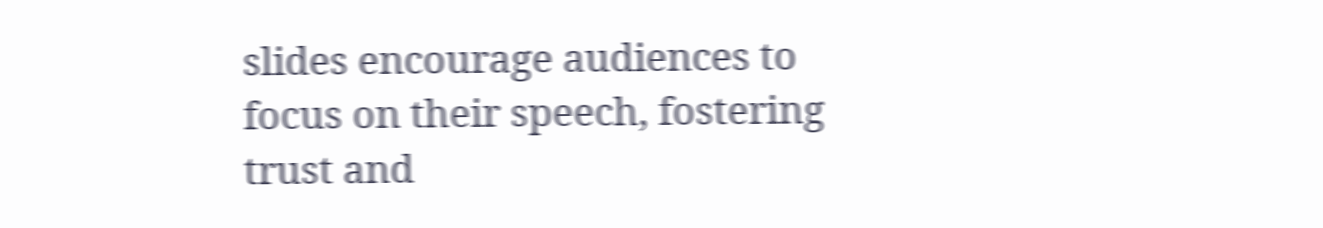slides encourage audiences to focus on their speech, fostering trust and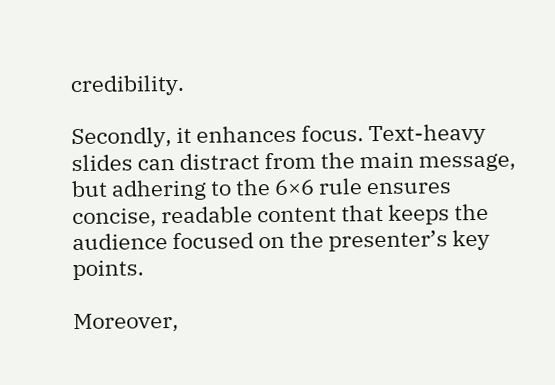credibility.

Secondly, it enhances focus. Text-heavy slides can distract from the main message, but adhering to the 6×6 rule ensures concise, readable content that keeps the audience focused on the presenter’s key points.

Moreover,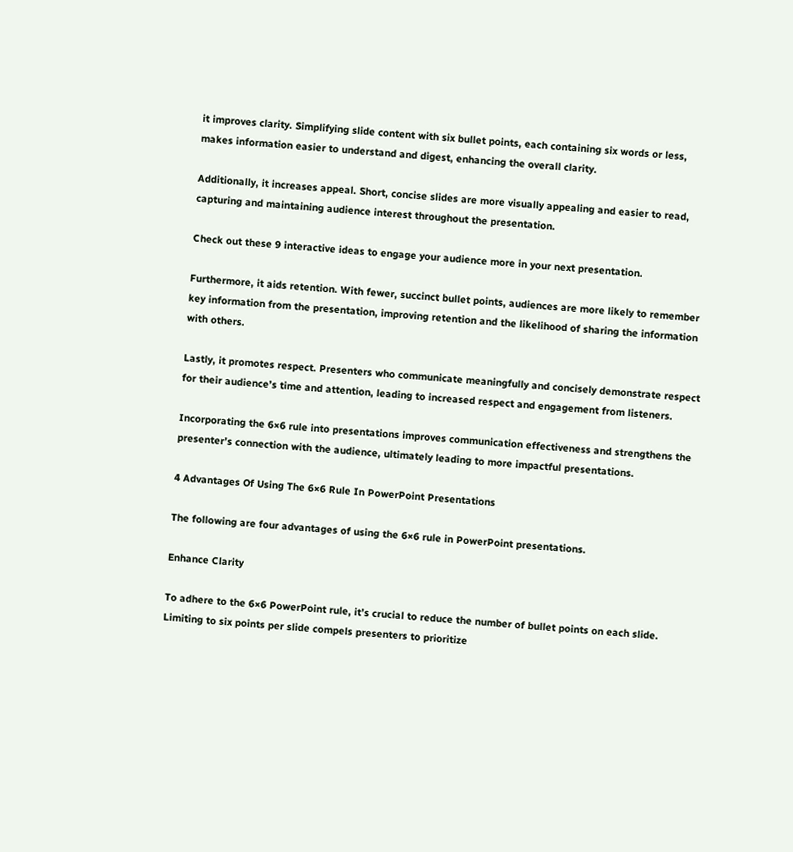it improves clarity. Simplifying slide content with six bullet points, each containing six words or less, makes information easier to understand and digest, enhancing the overall clarity.

Additionally, it increases appeal. Short, concise slides are more visually appealing and easier to read, capturing and maintaining audience interest throughout the presentation.

Check out these 9 interactive ideas to engage your audience more in your next presentation.

Furthermore, it aids retention. With fewer, succinct bullet points, audiences are more likely to remember key information from the presentation, improving retention and the likelihood of sharing the information with others.

Lastly, it promotes respect. Presenters who communicate meaningfully and concisely demonstrate respect for their audience’s time and attention, leading to increased respect and engagement from listeners.

Incorporating the 6×6 rule into presentations improves communication effectiveness and strengthens the presenter’s connection with the audience, ultimately leading to more impactful presentations.

4 Advantages Of Using The 6×6 Rule In PowerPoint Presentations

The following are four advantages of using the 6×6 rule in PowerPoint presentations.

Enhance Clarity

To adhere to the 6×6 PowerPoint rule, it’s crucial to reduce the number of bullet points on each slide. Limiting to six points per slide compels presenters to prioritize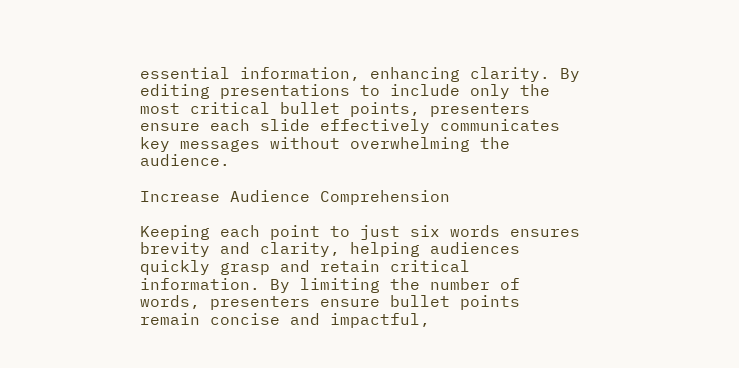essential information, enhancing clarity. By editing presentations to include only the most critical bullet points, presenters ensure each slide effectively communicates key messages without overwhelming the audience.

Increase Audience Comprehension

Keeping each point to just six words ensures brevity and clarity, helping audiences quickly grasp and retain critical information. By limiting the number of words, presenters ensure bullet points remain concise and impactful,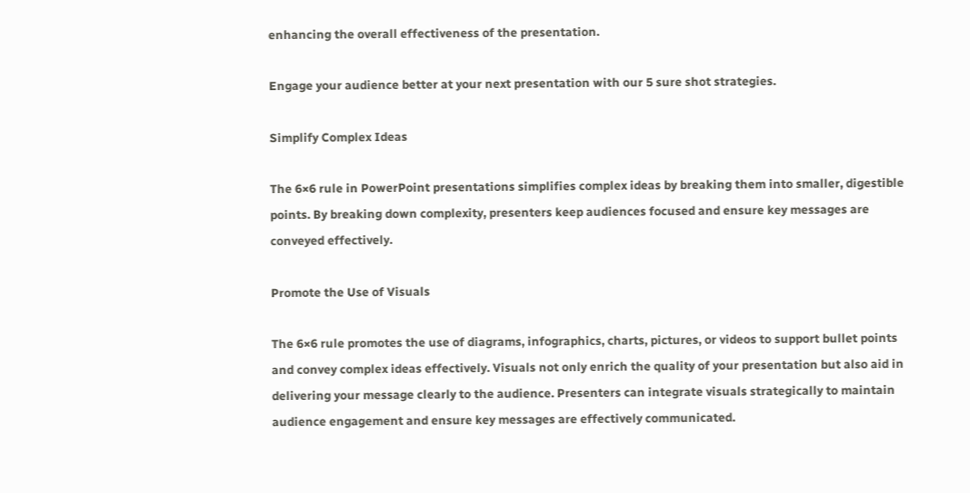enhancing the overall effectiveness of the presentation.

Engage your audience better at your next presentation with our 5 sure shot strategies.

Simplify Complex Ideas

The 6×6 rule in PowerPoint presentations simplifies complex ideas by breaking them into smaller, digestible points. By breaking down complexity, presenters keep audiences focused and ensure key messages are conveyed effectively.

Promote the Use of Visuals

The 6×6 rule promotes the use of diagrams, infographics, charts, pictures, or videos to support bullet points and convey complex ideas effectively. Visuals not only enrich the quality of your presentation but also aid in delivering your message clearly to the audience. Presenters can integrate visuals strategically to maintain audience engagement and ensure key messages are effectively communicated.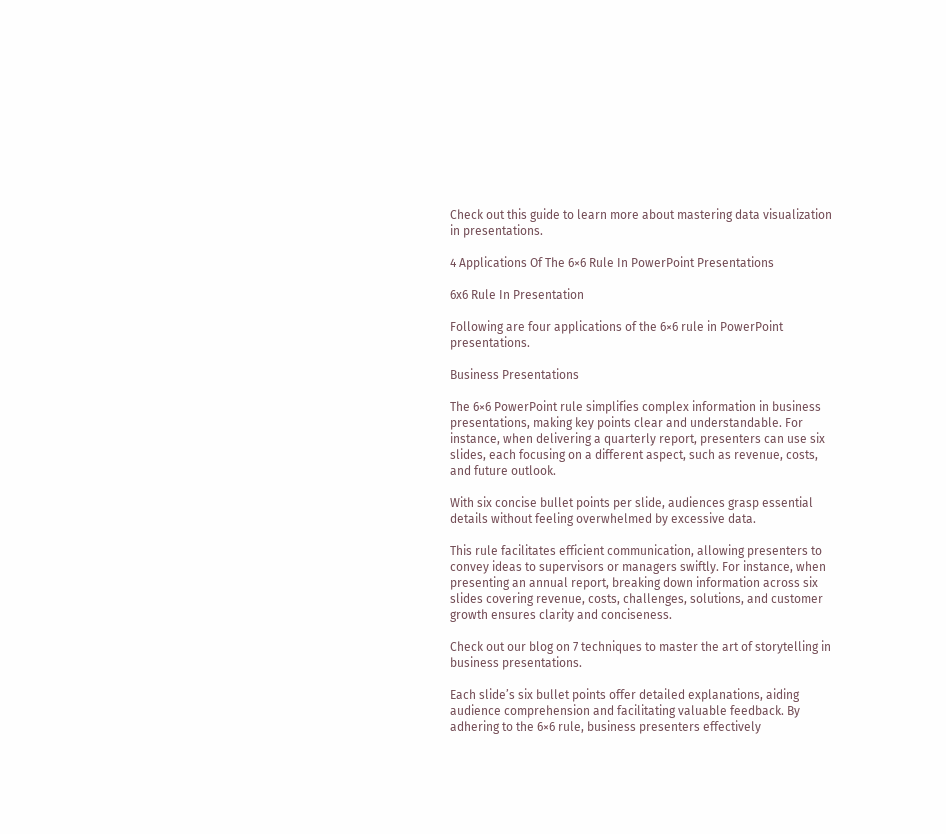Check out this guide to learn more about mastering data visualization in presentations.

4 Applications Of The 6×6 Rule In PowerPoint Presentations

6x6 Rule In Presentation

Following are four applications of the 6×6 rule in PowerPoint presentations.

Business Presentations

The 6×6 PowerPoint rule simplifies complex information in business presentations, making key points clear and understandable. For instance, when delivering a quarterly report, presenters can use six slides, each focusing on a different aspect, such as revenue, costs, and future outlook.

With six concise bullet points per slide, audiences grasp essential details without feeling overwhelmed by excessive data.

This rule facilitates efficient communication, allowing presenters to convey ideas to supervisors or managers swiftly. For instance, when presenting an annual report, breaking down information across six slides covering revenue, costs, challenges, solutions, and customer growth ensures clarity and conciseness.

Check out our blog on 7 techniques to master the art of storytelling in business presentations.

Each slide’s six bullet points offer detailed explanations, aiding audience comprehension and facilitating valuable feedback. By adhering to the 6×6 rule, business presenters effectively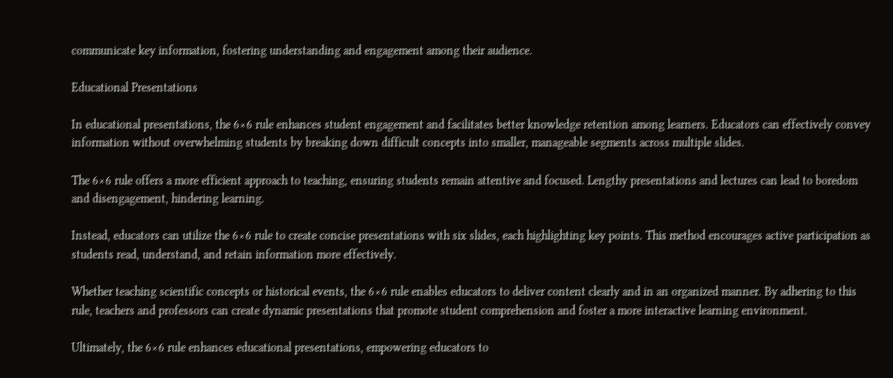communicate key information, fostering understanding and engagement among their audience.

Educational Presentations

In educational presentations, the 6×6 rule enhances student engagement and facilitates better knowledge retention among learners. Educators can effectively convey information without overwhelming students by breaking down difficult concepts into smaller, manageable segments across multiple slides.

The 6×6 rule offers a more efficient approach to teaching, ensuring students remain attentive and focused. Lengthy presentations and lectures can lead to boredom and disengagement, hindering learning.

Instead, educators can utilize the 6×6 rule to create concise presentations with six slides, each highlighting key points. This method encourages active participation as students read, understand, and retain information more effectively.

Whether teaching scientific concepts or historical events, the 6×6 rule enables educators to deliver content clearly and in an organized manner. By adhering to this rule, teachers and professors can create dynamic presentations that promote student comprehension and foster a more interactive learning environment.

Ultimately, the 6×6 rule enhances educational presentations, empowering educators to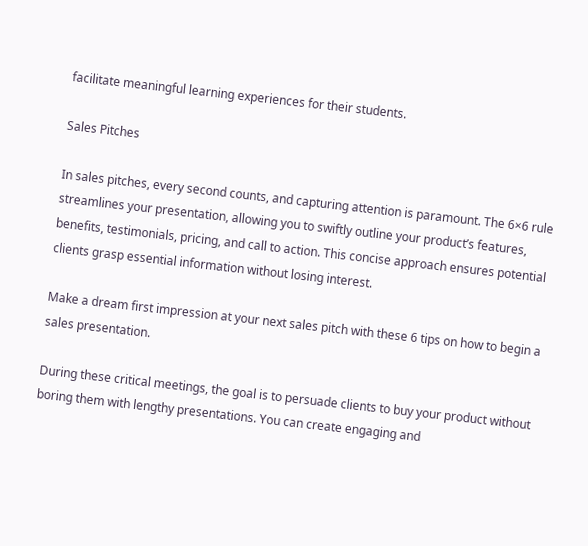facilitate meaningful learning experiences for their students.

Sales Pitches

In sales pitches, every second counts, and capturing attention is paramount. The 6×6 rule streamlines your presentation, allowing you to swiftly outline your product’s features, benefits, testimonials, pricing, and call to action. This concise approach ensures potential clients grasp essential information without losing interest.

Make a dream first impression at your next sales pitch with these 6 tips on how to begin a sales presentation.

During these critical meetings, the goal is to persuade clients to buy your product without boring them with lengthy presentations. You can create engaging and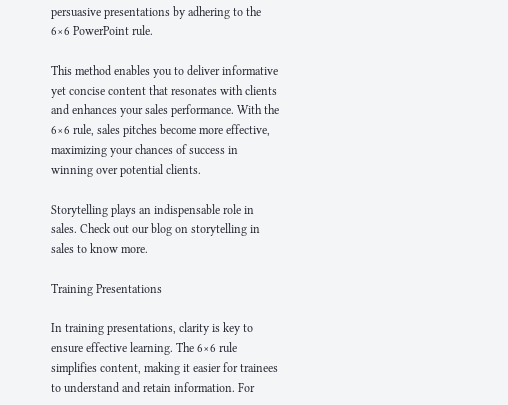persuasive presentations by adhering to the 6×6 PowerPoint rule.

This method enables you to deliver informative yet concise content that resonates with clients and enhances your sales performance. With the 6×6 rule, sales pitches become more effective, maximizing your chances of success in winning over potential clients.

Storytelling plays an indispensable role in sales. Check out our blog on storytelling in sales to know more.

Training Presentations

In training presentations, clarity is key to ensure effective learning. The 6×6 rule simplifies content, making it easier for trainees to understand and retain information. For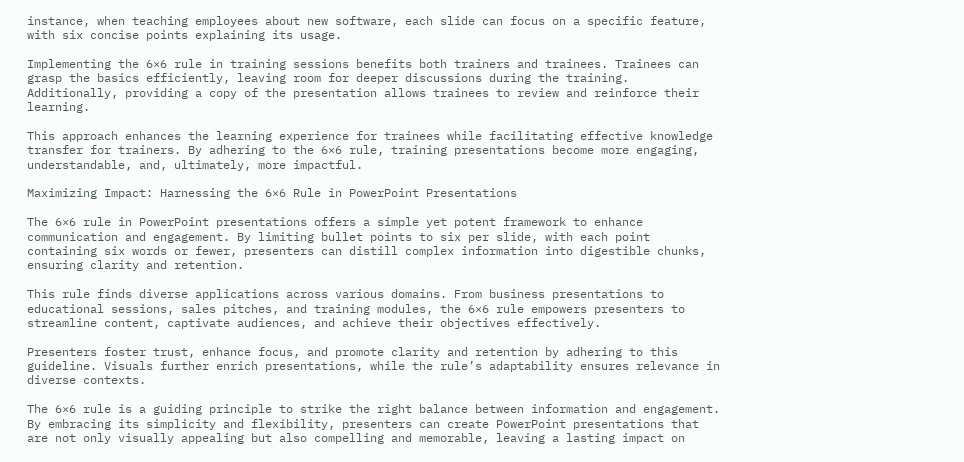instance, when teaching employees about new software, each slide can focus on a specific feature, with six concise points explaining its usage.

Implementing the 6×6 rule in training sessions benefits both trainers and trainees. Trainees can grasp the basics efficiently, leaving room for deeper discussions during the training. Additionally, providing a copy of the presentation allows trainees to review and reinforce their learning.

This approach enhances the learning experience for trainees while facilitating effective knowledge transfer for trainers. By adhering to the 6×6 rule, training presentations become more engaging, understandable, and, ultimately, more impactful.

Maximizing Impact: Harnessing the 6×6 Rule in PowerPoint Presentations

The 6×6 rule in PowerPoint presentations offers a simple yet potent framework to enhance communication and engagement. By limiting bullet points to six per slide, with each point containing six words or fewer, presenters can distill complex information into digestible chunks, ensuring clarity and retention.

This rule finds diverse applications across various domains. From business presentations to educational sessions, sales pitches, and training modules, the 6×6 rule empowers presenters to streamline content, captivate audiences, and achieve their objectives effectively.

Presenters foster trust, enhance focus, and promote clarity and retention by adhering to this guideline. Visuals further enrich presentations, while the rule’s adaptability ensures relevance in diverse contexts.

The 6×6 rule is a guiding principle to strike the right balance between information and engagement. By embracing its simplicity and flexibility, presenters can create PowerPoint presentations that are not only visually appealing but also compelling and memorable, leaving a lasting impact on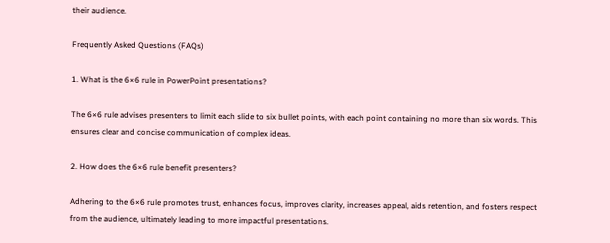their audience.

Frequently Asked Questions (FAQs)

1. What is the 6×6 rule in PowerPoint presentations?

The 6×6 rule advises presenters to limit each slide to six bullet points, with each point containing no more than six words. This ensures clear and concise communication of complex ideas.

2. How does the 6×6 rule benefit presenters?

Adhering to the 6×6 rule promotes trust, enhances focus, improves clarity, increases appeal, aids retention, and fosters respect from the audience, ultimately leading to more impactful presentations.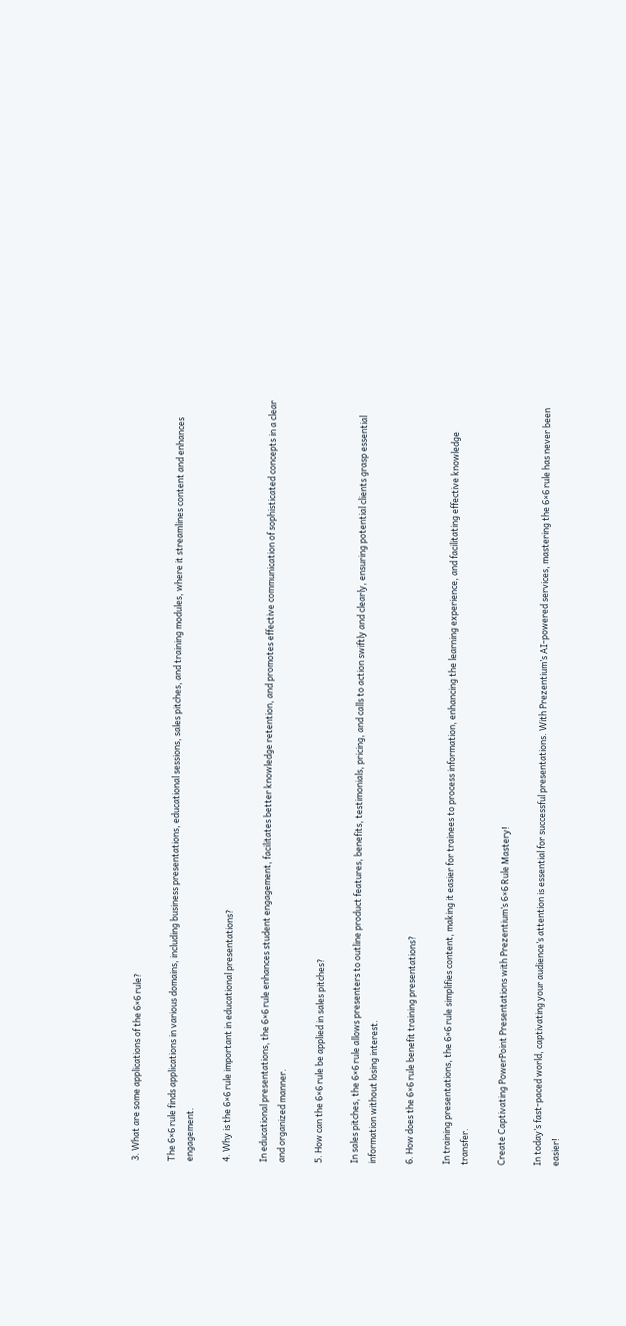3. What are some applications of the 6×6 rule?

The 6×6 rule finds applications in various domains, including business presentations, educational sessions, sales pitches, and training modules, where it streamlines content and enhances engagement.

4. Why is the 6×6 rule important in educational presentations?

In educational presentations, the 6×6 rule enhances student engagement, facilitates better knowledge retention, and promotes effective communication of sophisticated concepts in a clear and organized manner.

5. How can the 6×6 rule be applied in sales pitches?

In sales pitches, the 6×6 rule allows presenters to outline product features, benefits, testimonials, pricing, and calls to action swiftly and clearly, ensuring potential clients grasp essential information without losing interest.

6. How does the 6×6 rule benefit training presentations?

In training presentations, the 6×6 rule simplifies content, making it easier for trainees to process information, enhancing the learning experience, and facilitating effective knowledge transfer.

Create Captivating PowerPoint Presentations with Prezentium’s 6×6 Rule Mastery!

In today’s fast-paced world, captivating your audience’s attention is essential for successful presentations. With Prezentium’s AI-powered services, mastering the 6×6 rule has never been easier!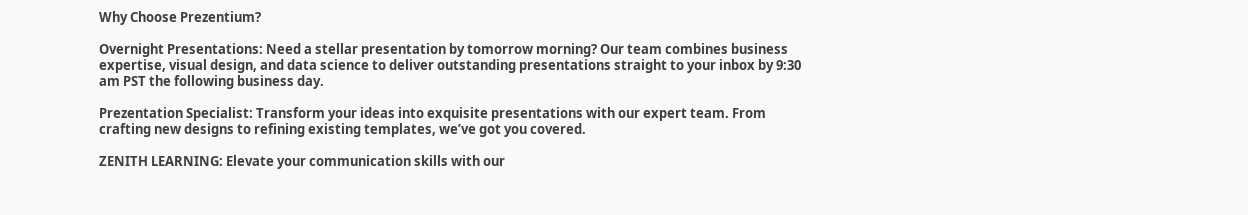Why Choose Prezentium?

Overnight Presentations: Need a stellar presentation by tomorrow morning? Our team combines business expertise, visual design, and data science to deliver outstanding presentations straight to your inbox by 9:30 am PST the following business day.

Prezentation Specialist: Transform your ideas into exquisite presentations with our expert team. From crafting new designs to refining existing templates, we’ve got you covered.

ZENITH LEARNING: Elevate your communication skills with our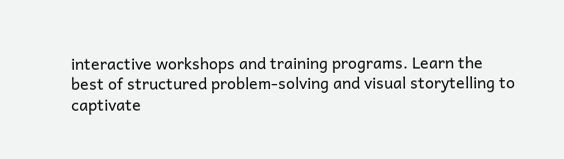interactive workshops and training programs. Learn the best of structured problem-solving and visual storytelling to captivate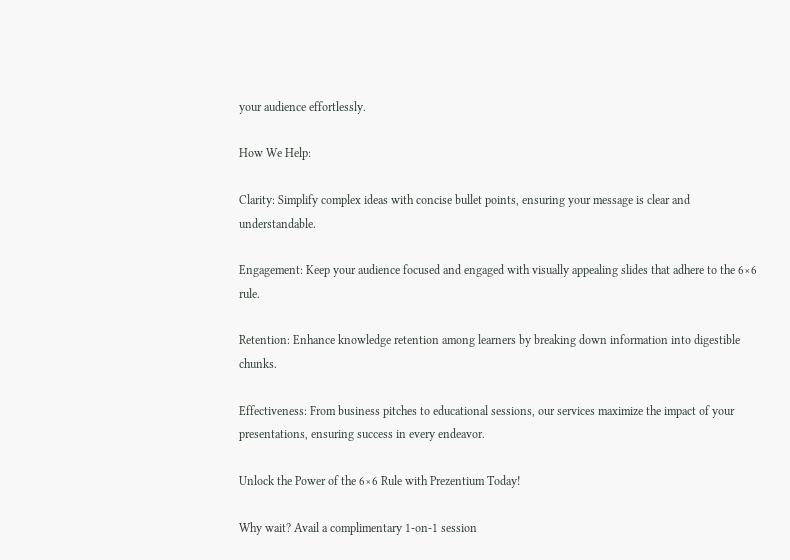your audience effortlessly.

How We Help:

Clarity: Simplify complex ideas with concise bullet points, ensuring your message is clear and understandable.

Engagement: Keep your audience focused and engaged with visually appealing slides that adhere to the 6×6 rule.

Retention: Enhance knowledge retention among learners by breaking down information into digestible chunks.

Effectiveness: From business pitches to educational sessions, our services maximize the impact of your presentations, ensuring success in every endeavor.

Unlock the Power of the 6×6 Rule with Prezentium Today!

Why wait? Avail a complimentary 1-on-1 session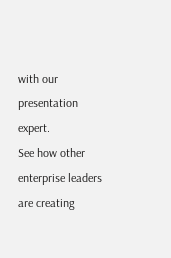with our presentation expert.
See how other enterprise leaders are creating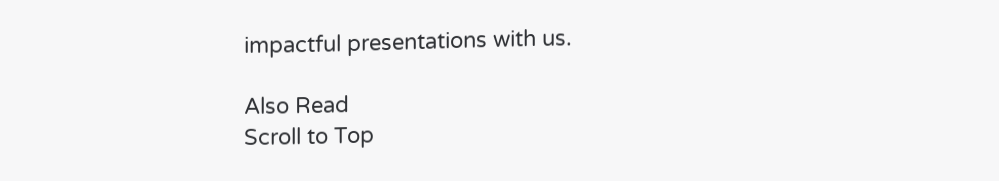impactful presentations with us.

Also Read
Scroll to Top